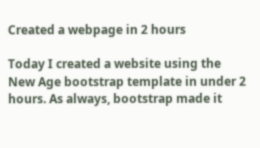Created a webpage in 2 hours

Today I created a website using the New Age bootstrap template in under 2 hours. As always, bootstrap made it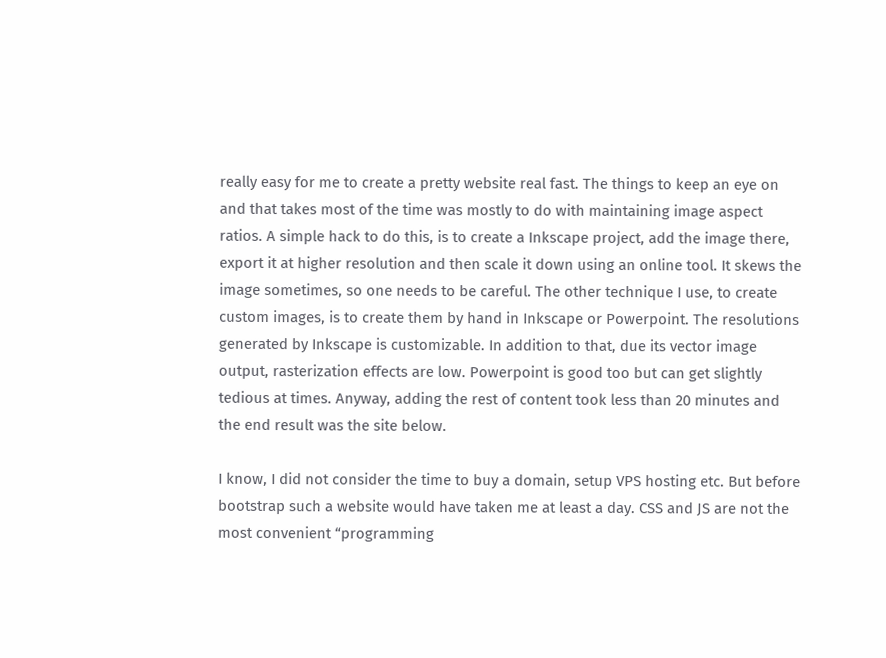really easy for me to create a pretty website real fast. The things to keep an eye on and that takes most of the time was mostly to do with maintaining image aspect ratios. A simple hack to do this, is to create a Inkscape project, add the image there, export it at higher resolution and then scale it down using an online tool. It skews the image sometimes, so one needs to be careful. The other technique I use, to create custom images, is to create them by hand in Inkscape or Powerpoint. The resolutions generated by Inkscape is customizable. In addition to that, due its vector image output, rasterization effects are low. Powerpoint is good too but can get slightly tedious at times. Anyway, adding the rest of content took less than 20 minutes and the end result was the site below.

I know, I did not consider the time to buy a domain, setup VPS hosting etc. But before bootstrap such a website would have taken me at least a day. CSS and JS are not the most convenient “programming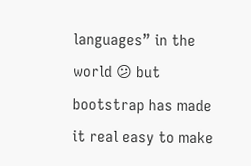languages” in the world 😕 but bootstrap has made it real easy to make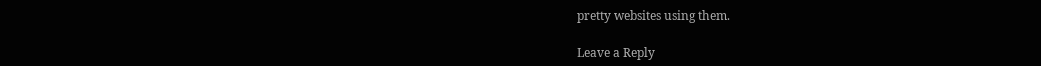pretty websites using them.

Leave a Reply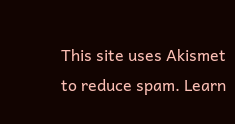This site uses Akismet to reduce spam. Learn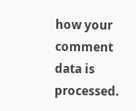how your comment data is processed.